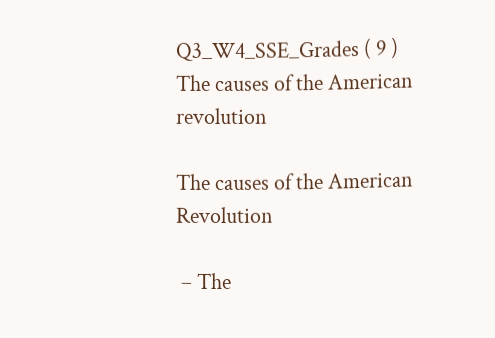Q3_W4_SSE_Grades ( 9 ) The causes of the American revolution

The causes of the American Revolution

 – The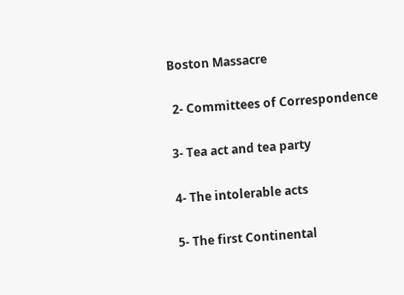Boston Massacre

 2- Committees of Correspondence

3- Tea act and tea party

4- The intolerable acts

5- The first Continental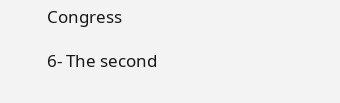Congress

6- The second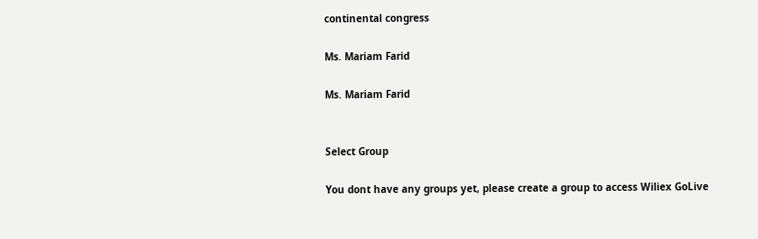continental congress

Ms. Mariam Farid

Ms. Mariam Farid


Select Group

You dont have any groups yet, please create a group to access Wiliex GoLive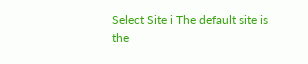Select Site i The default site is the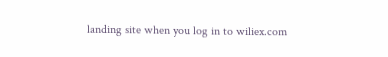landing site when you log in to wiliex.com